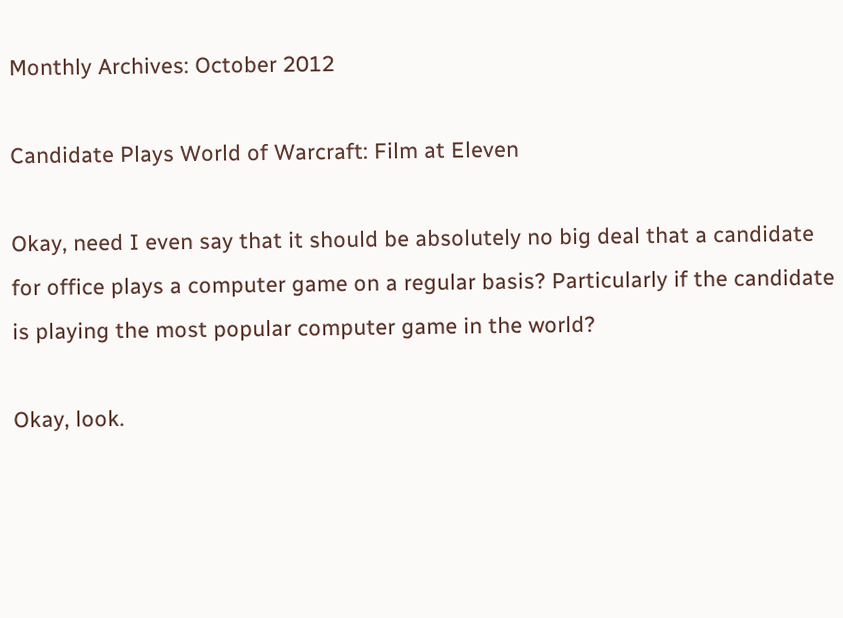Monthly Archives: October 2012

Candidate Plays World of Warcraft: Film at Eleven

Okay, need I even say that it should be absolutely no big deal that a candidate for office plays a computer game on a regular basis? Particularly if the candidate is playing the most popular computer game in the world?

Okay, look.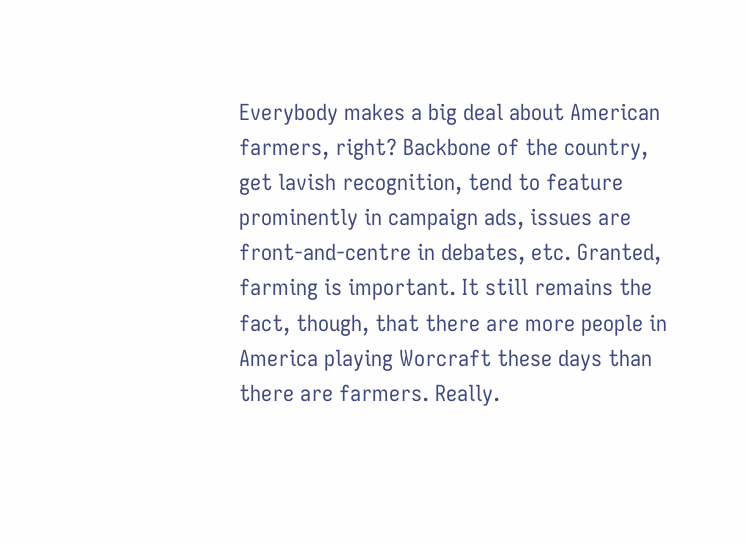Everybody makes a big deal about American farmers, right? Backbone of the country, get lavish recognition, tend to feature prominently in campaign ads, issues are front-and-centre in debates, etc. Granted, farming is important. It still remains the fact, though, that there are more people in America playing Worcraft these days than there are farmers. Really.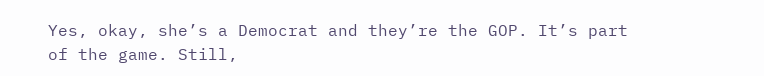Yes, okay, she’s a Democrat and they’re the GOP. It’s part of the game. Still,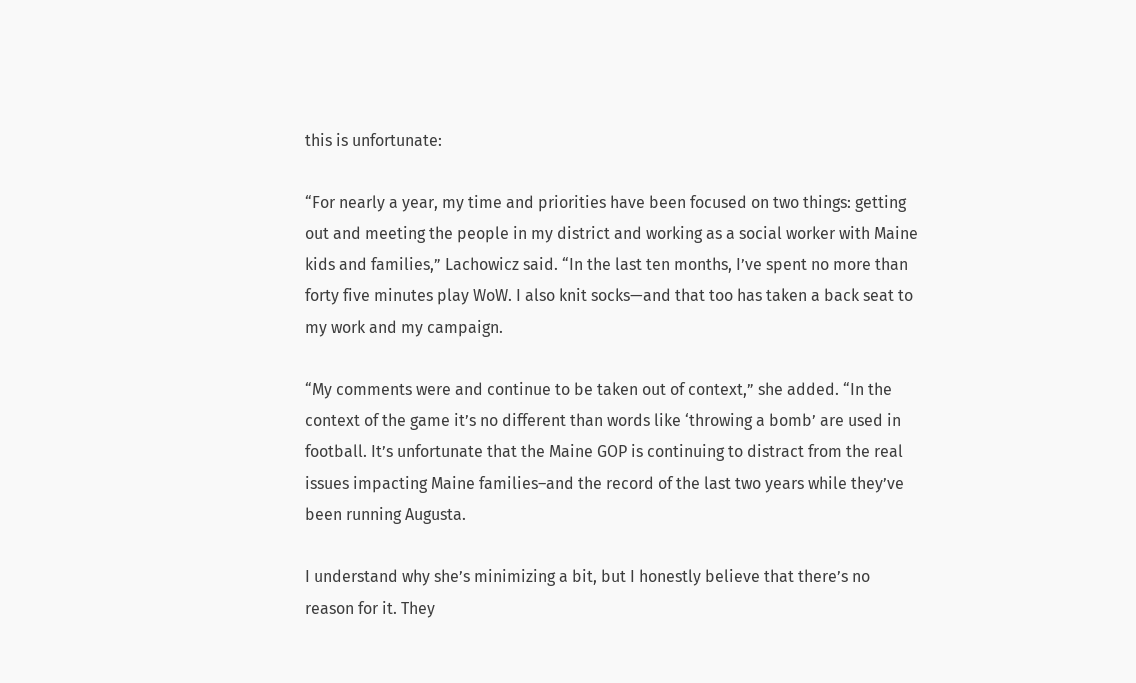this is unfortunate:

“For nearly a year, my time and priorities have been focused on two things: getting out and meeting the people in my district and working as a social worker with Maine kids and families,” Lachowicz said. “In the last ten months, I’ve spent no more than forty five minutes play WoW. I also knit socks—and that too has taken a back seat to my work and my campaign.

“My comments were and continue to be taken out of context,” she added. “In the context of the game it’s no different than words like ‘throwing a bomb’ are used in football. It’s unfortunate that the Maine GOP is continuing to distract from the real issues impacting Maine families–and the record of the last two years while they’ve been running Augusta.

I understand why she’s minimizing a bit, but I honestly believe that there’s no reason for it. They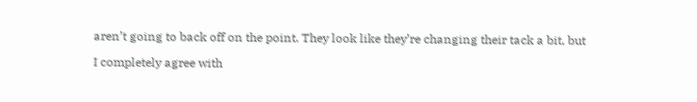aren’t going to back off on the point. They look like they’re changing their tack a bit, but

I completely agree with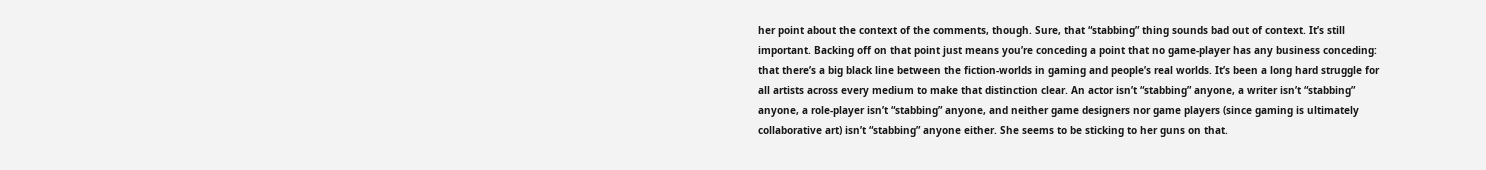her point about the context of the comments, though. Sure, that “stabbing” thing sounds bad out of context. It’s still important. Backing off on that point just means you’re conceding a point that no game-player has any business conceding: that there’s a big black line between the fiction-worlds in gaming and people’s real worlds. It’s been a long hard struggle for all artists across every medium to make that distinction clear. An actor isn’t “stabbing” anyone, a writer isn’t “stabbing” anyone, a role-player isn’t “stabbing” anyone, and neither game designers nor game players (since gaming is ultimately collaborative art) isn’t “stabbing” anyone either. She seems to be sticking to her guns on that.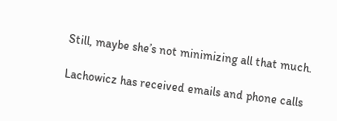Still, maybe she’s not minimizing all that much.

Lachowicz has received emails and phone calls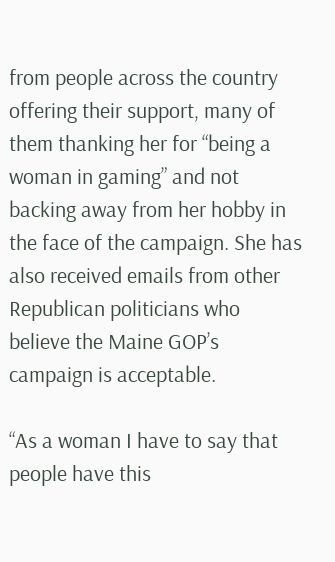from people across the country offering their support, many of them thanking her for “being a woman in gaming” and not backing away from her hobby in the face of the campaign. She has also received emails from other Republican politicians who believe the Maine GOP’s campaign is acceptable.

“As a woman I have to say that people have this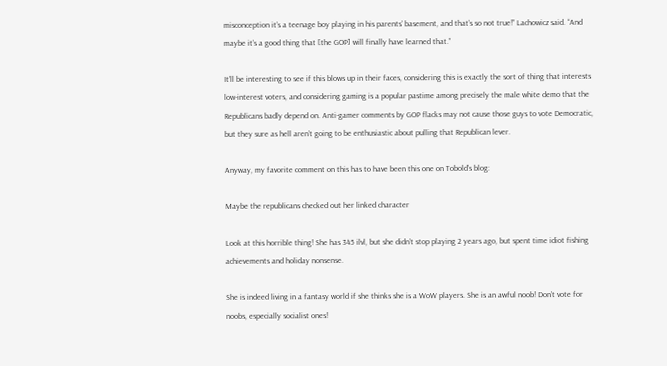misconception it’s a teenage boy playing in his parents’ basement, and that’s so not true!” Lachowicz said. “And maybe it’s a good thing that [the GOP] will finally have learned that.”

It’ll be interesting to see if this blows up in their faces, considering this is exactly the sort of thing that interests low-interest voters, and considering gaming is a popular pastime among precisely the male white demo that the Republicans badly depend on. Anti-gamer comments by GOP flacks may not cause those guys to vote Democratic, but they sure as hell aren’t going to be enthusiastic about pulling that Republican lever.

Anyway, my favorite comment on this has to have been this one on Tobold’s blog:

Maybe the republicans checked out her linked character

Look at this horrible thing! She has 345 ilvl, but she didn’t stop playing 2 years ago, but spent time idiot fishing achievements and holiday nonsense.

She is indeed living in a fantasy world if she thinks she is a WoW players. She is an awful noob! Don’t vote for noobs, especially socialist ones!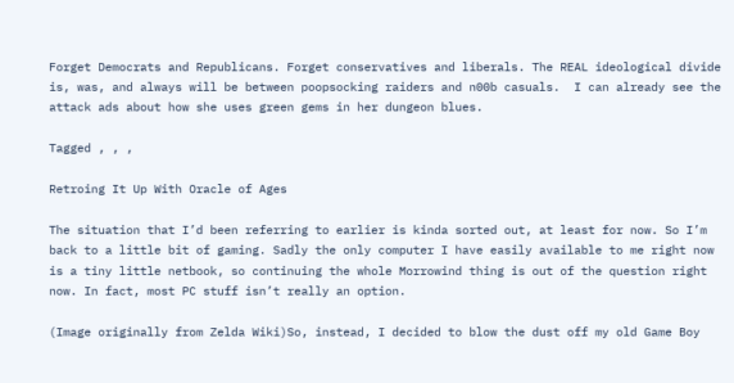Forget Democrats and Republicans. Forget conservatives and liberals. The REAL ideological divide is, was, and always will be between poopsocking raiders and n00b casuals.  I can already see the attack ads about how she uses green gems in her dungeon blues.

Tagged , , ,

Retroing It Up With Oracle of Ages

The situation that I’d been referring to earlier is kinda sorted out, at least for now. So I’m back to a little bit of gaming. Sadly the only computer I have easily available to me right now is a tiny little netbook, so continuing the whole Morrowind thing is out of the question right now. In fact, most PC stuff isn’t really an option.

(Image originally from Zelda Wiki)So, instead, I decided to blow the dust off my old Game Boy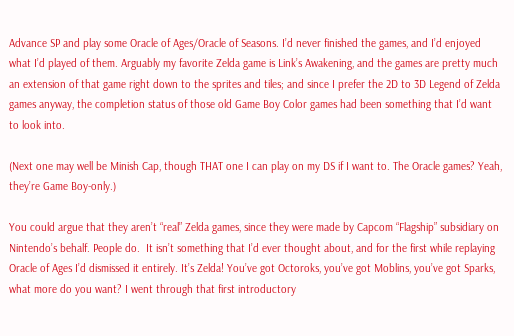Advance SP and play some Oracle of Ages/Oracle of Seasons. I’d never finished the games, and I’d enjoyed what I’d played of them. Arguably my favorite Zelda game is Link’s Awakening, and the games are pretty much an extension of that game right down to the sprites and tiles; and since I prefer the 2D to 3D Legend of Zelda games anyway, the completion status of those old Game Boy Color games had been something that I’d want to look into.

(Next one may well be Minish Cap, though THAT one I can play on my DS if I want to. The Oracle games? Yeah, they’re Game Boy-only.)

You could argue that they aren’t “real” Zelda games, since they were made by Capcom “Flagship” subsidiary on Nintendo’s behalf. People do.  It isn’t something that I’d ever thought about, and for the first while replaying Oracle of Ages I’d dismissed it entirely. It’s Zelda! You’ve got Octoroks, you’ve got Moblins, you’ve got Sparks, what more do you want? I went through that first introductory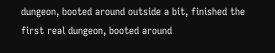dungeon, booted around outside a bit, finished the first real dungeon, booted around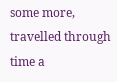some more, travelled through time a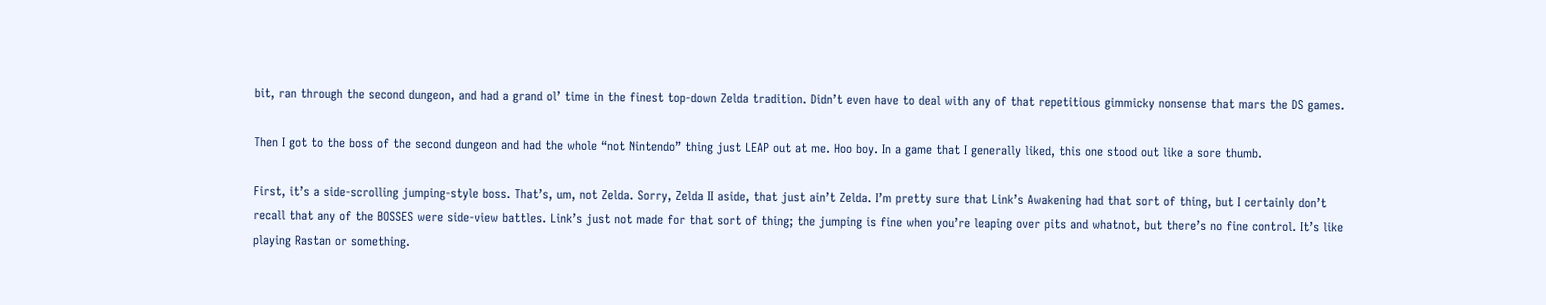bit, ran through the second dungeon, and had a grand ol’ time in the finest top-down Zelda tradition. Didn’t even have to deal with any of that repetitious gimmicky nonsense that mars the DS games.

Then I got to the boss of the second dungeon and had the whole “not Nintendo” thing just LEAP out at me. Hoo boy. In a game that I generally liked, this one stood out like a sore thumb.

First, it’s a side-scrolling jumping-style boss. That’s, um, not Zelda. Sorry, Zelda II aside, that just ain’t Zelda. I’m pretty sure that Link’s Awakening had that sort of thing, but I certainly don’t recall that any of the BOSSES were side-view battles. Link’s just not made for that sort of thing; the jumping is fine when you’re leaping over pits and whatnot, but there’s no fine control. It’s like playing Rastan or something.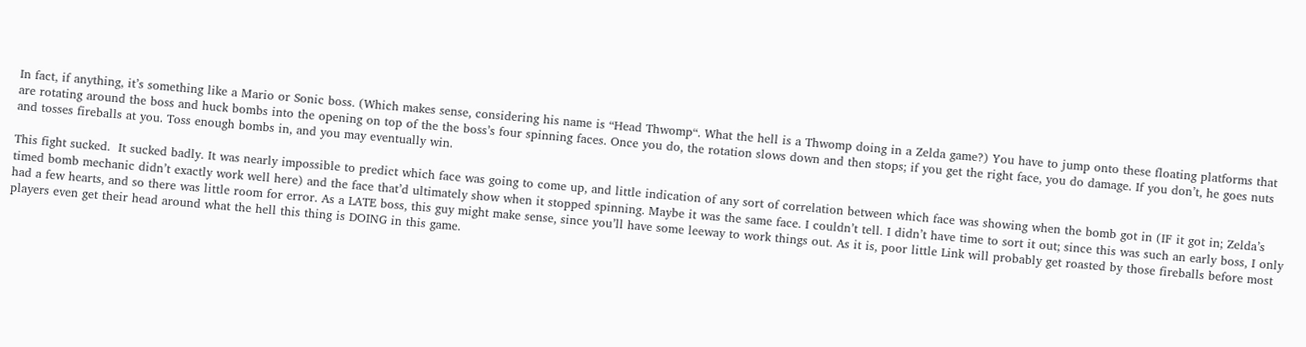In fact, if anything, it’s something like a Mario or Sonic boss. (Which makes sense, considering his name is “Head Thwomp“. What the hell is a Thwomp doing in a Zelda game?) You have to jump onto these floating platforms that are rotating around the boss and huck bombs into the opening on top of the the boss’s four spinning faces. Once you do, the rotation slows down and then stops; if you get the right face, you do damage. If you don’t, he goes nuts and tosses fireballs at you. Toss enough bombs in, and you may eventually win.

This fight sucked.  It sucked badly. It was nearly impossible to predict which face was going to come up, and little indication of any sort of correlation between which face was showing when the bomb got in (IF it got in; Zelda’s timed bomb mechanic didn’t exactly work well here) and the face that’d ultimately show when it stopped spinning. Maybe it was the same face. I couldn’t tell. I didn’t have time to sort it out; since this was such an early boss, I only had a few hearts, and so there was little room for error. As a LATE boss, this guy might make sense, since you’ll have some leeway to work things out. As it is, poor little Link will probably get roasted by those fireballs before most players even get their head around what the hell this thing is DOING in this game.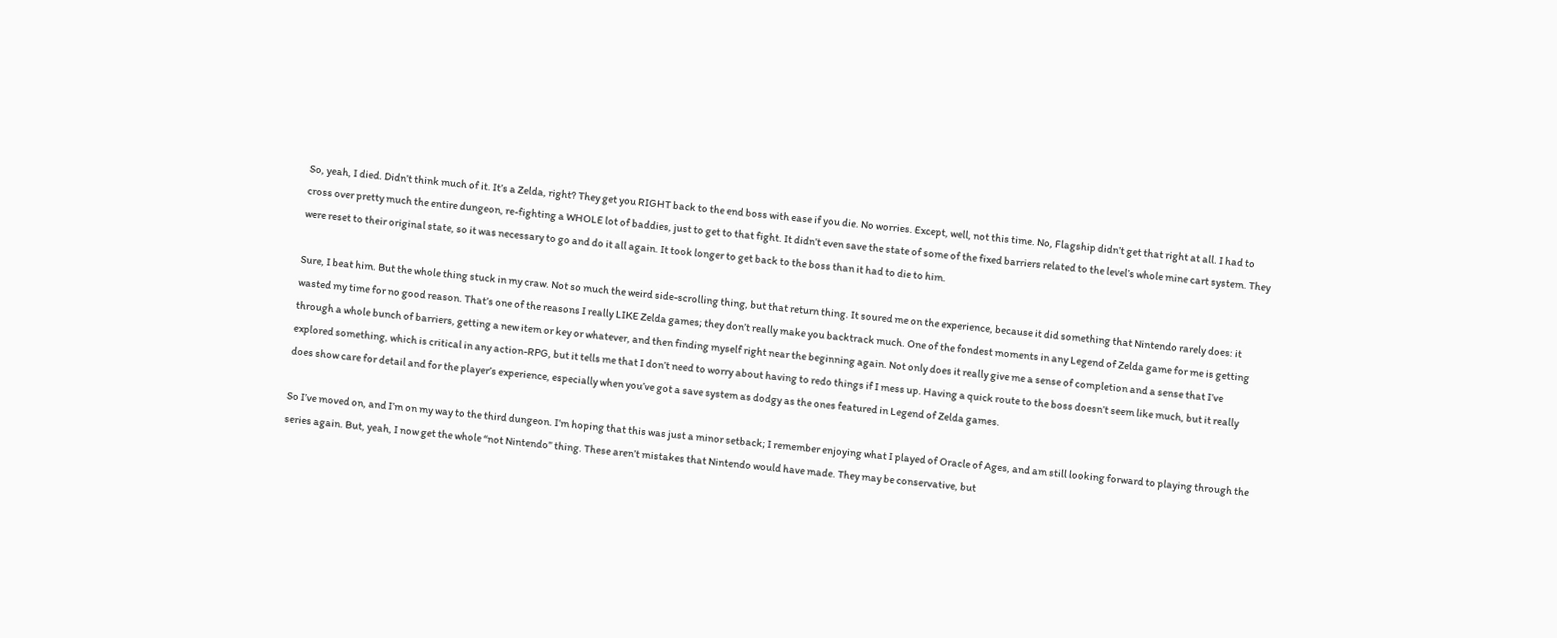So, yeah, I died. Didn’t think much of it. It’s a Zelda, right? They get you RIGHT back to the end boss with ease if you die. No worries. Except, well, not this time. No, Flagship didn’t get that right at all. I had to cross over pretty much the entire dungeon, re-fighting a WHOLE lot of baddies, just to get to that fight. It didn’t even save the state of some of the fixed barriers related to the level’s whole mine cart system. They were reset to their original state, so it was necessary to go and do it all again. It took longer to get back to the boss than it had to die to him.

Sure, I beat him. But the whole thing stuck in my craw. Not so much the weird side-scrolling thing, but that return thing. It soured me on the experience, because it did something that Nintendo rarely does: it wasted my time for no good reason. That’s one of the reasons I really LIKE Zelda games; they don’t really make you backtrack much. One of the fondest moments in any Legend of Zelda game for me is getting through a whole bunch of barriers, getting a new item or key or whatever, and then finding myself right near the beginning again. Not only does it really give me a sense of completion and a sense that I’ve explored something, which is critical in any action-RPG, but it tells me that I don’t need to worry about having to redo things if I mess up. Having a quick route to the boss doesn’t seem like much, but it really does show care for detail and for the player’s experience, especially when you’ve got a save system as dodgy as the ones featured in Legend of Zelda games.

So I’ve moved on, and I’m on my way to the third dungeon. I’m hoping that this was just a minor setback; I remember enjoying what I played of Oracle of Ages, and am still looking forward to playing through the series again. But, yeah, I now get the whole “not Nintendo” thing. These aren’t mistakes that Nintendo would have made. They may be conservative, but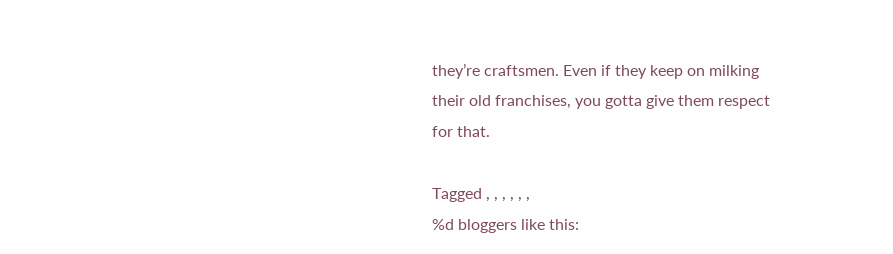they’re craftsmen. Even if they keep on milking their old franchises, you gotta give them respect for that.

Tagged , , , , , ,
%d bloggers like this: